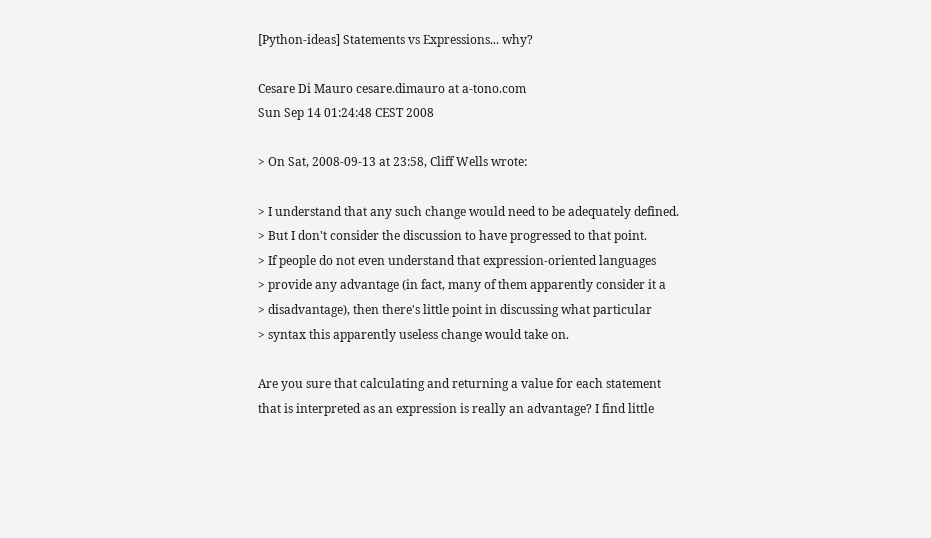[Python-ideas] Statements vs Expressions... why?

Cesare Di Mauro cesare.dimauro at a-tono.com
Sun Sep 14 01:24:48 CEST 2008

> On Sat, 2008-09-13 at 23:58, Cliff Wells wrote:

> I understand that any such change would need to be adequately defined.
> But I don't consider the discussion to have progressed to that point.
> If people do not even understand that expression-oriented languages
> provide any advantage (in fact, many of them apparently consider it a
> disadvantage), then there's little point in discussing what particular
> syntax this apparently useless change would take on.

Are you sure that calculating and returning a value for each statement
that is interpreted as an expression is really an advantage? I find little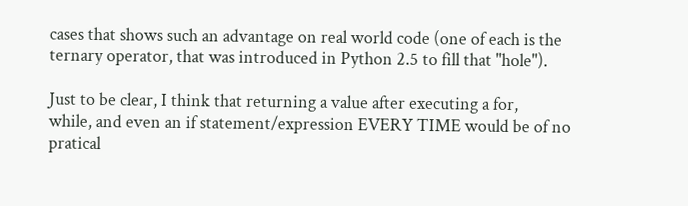cases that shows such an advantage on real world code (one of each is the
ternary operator, that was introduced in Python 2.5 to fill that "hole").

Just to be clear, I think that returning a value after executing a for,
while, and even an if statement/expression EVERY TIME would be of no
pratical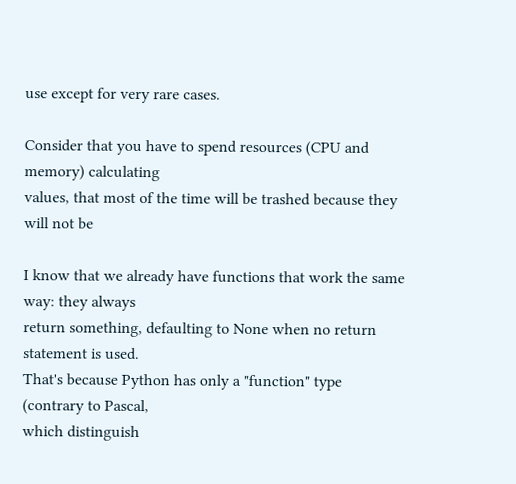use except for very rare cases.

Consider that you have to spend resources (CPU and memory) calculating
values, that most of the time will be trashed because they will not be

I know that we already have functions that work the same way: they always
return something, defaulting to None when no return statement is used.
That's because Python has only a "function" type (contrary to Pascal,
which distinguish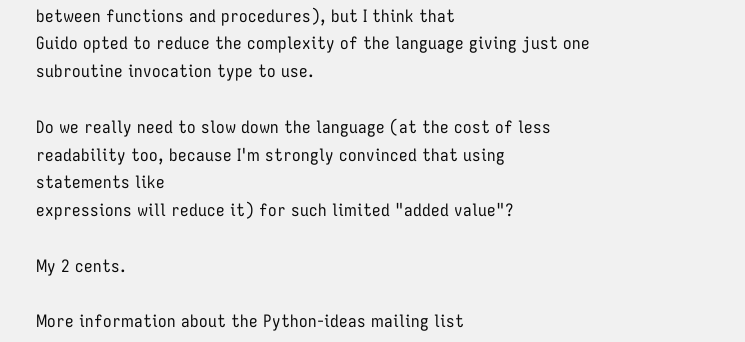between functions and procedures), but I think that
Guido opted to reduce the complexity of the language giving just one
subroutine invocation type to use.

Do we really need to slow down the language (at the cost of less
readability too, because I'm strongly convinced that using statements like
expressions will reduce it) for such limited "added value"?

My 2 cents.

More information about the Python-ideas mailing list